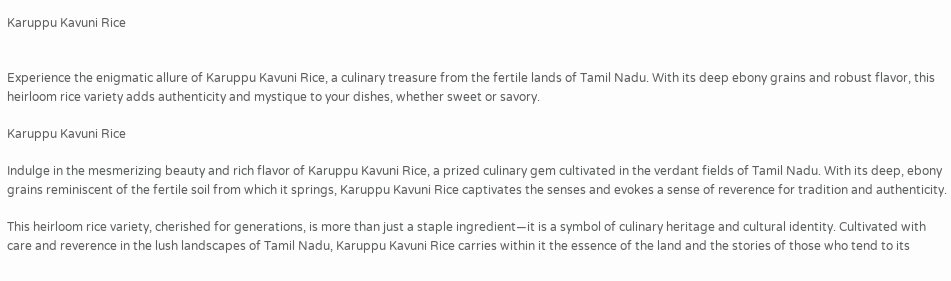Karuppu Kavuni Rice


Experience the enigmatic allure of Karuppu Kavuni Rice, a culinary treasure from the fertile lands of Tamil Nadu. With its deep ebony grains and robust flavor, this heirloom rice variety adds authenticity and mystique to your dishes, whether sweet or savory.

Karuppu Kavuni Rice

Indulge in the mesmerizing beauty and rich flavor of Karuppu Kavuni Rice, a prized culinary gem cultivated in the verdant fields of Tamil Nadu. With its deep, ebony grains reminiscent of the fertile soil from which it springs, Karuppu Kavuni Rice captivates the senses and evokes a sense of reverence for tradition and authenticity.

This heirloom rice variety, cherished for generations, is more than just a staple ingredient—it is a symbol of culinary heritage and cultural identity. Cultivated with care and reverence in the lush landscapes of Tamil Nadu, Karuppu Kavuni Rice carries within it the essence of the land and the stories of those who tend to its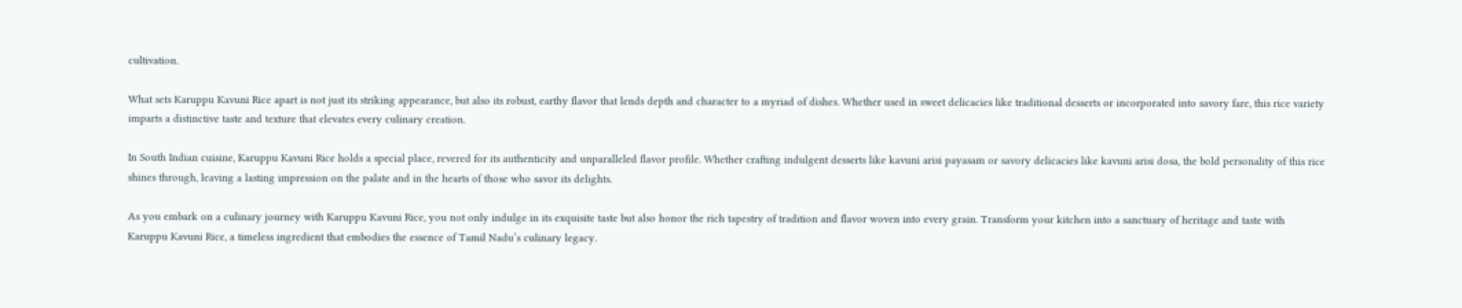cultivation.

What sets Karuppu Kavuni Rice apart is not just its striking appearance, but also its robust, earthy flavor that lends depth and character to a myriad of dishes. Whether used in sweet delicacies like traditional desserts or incorporated into savory fare, this rice variety imparts a distinctive taste and texture that elevates every culinary creation.

In South Indian cuisine, Karuppu Kavuni Rice holds a special place, revered for its authenticity and unparalleled flavor profile. Whether crafting indulgent desserts like kavuni arisi payasam or savory delicacies like kavuni arisi dosa, the bold personality of this rice shines through, leaving a lasting impression on the palate and in the hearts of those who savor its delights.

As you embark on a culinary journey with Karuppu Kavuni Rice, you not only indulge in its exquisite taste but also honor the rich tapestry of tradition and flavor woven into every grain. Transform your kitchen into a sanctuary of heritage and taste with Karuppu Kavuni Rice, a timeless ingredient that embodies the essence of Tamil Nadu’s culinary legacy.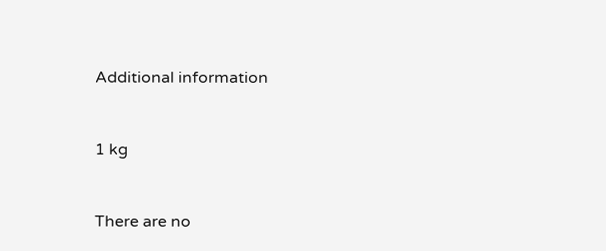Additional information


1 kg


There are no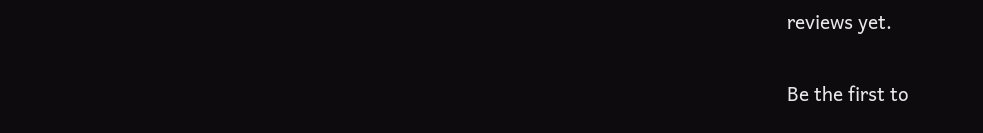reviews yet.

Be the first to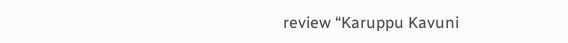review “Karuppu Kavuni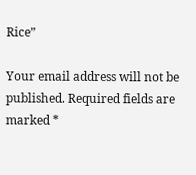Rice”

Your email address will not be published. Required fields are marked *